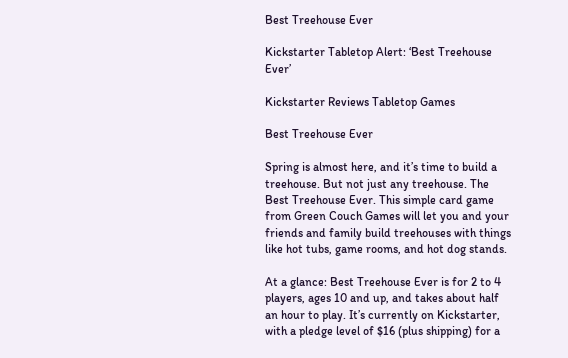Best Treehouse Ever

Kickstarter Tabletop Alert: ‘Best Treehouse Ever’

Kickstarter Reviews Tabletop Games

Best Treehouse Ever

Spring is almost here, and it’s time to build a treehouse. But not just any treehouse. The Best Treehouse Ever. This simple card game from Green Couch Games will let you and your friends and family build treehouses with things like hot tubs, game rooms, and hot dog stands.

At a glance: Best Treehouse Ever is for 2 to 4 players, ages 10 and up, and takes about half an hour to play. It’s currently on Kickstarter, with a pledge level of $16 (plus shipping) for a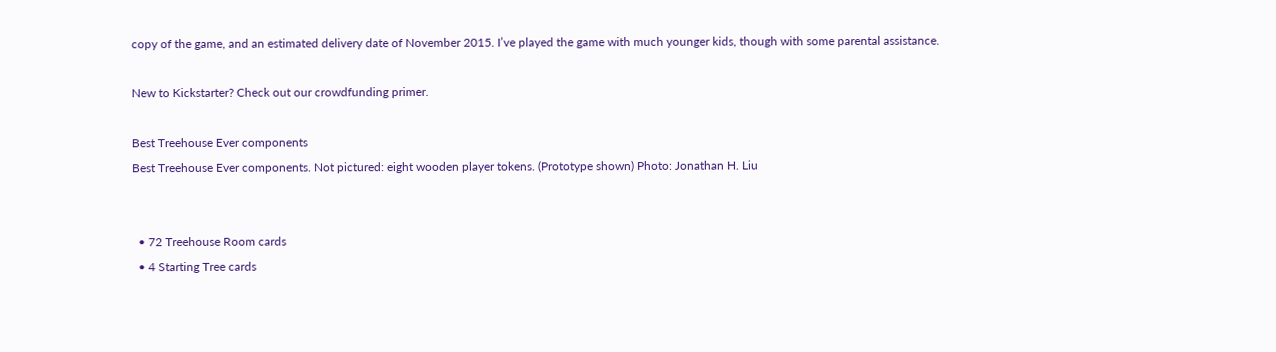copy of the game, and an estimated delivery date of November 2015. I’ve played the game with much younger kids, though with some parental assistance.

New to Kickstarter? Check out our crowdfunding primer.

Best Treehouse Ever components
Best Treehouse Ever components. Not pictured: eight wooden player tokens. (Prototype shown) Photo: Jonathan H. Liu


  • 72 Treehouse Room cards
  • 4 Starting Tree cards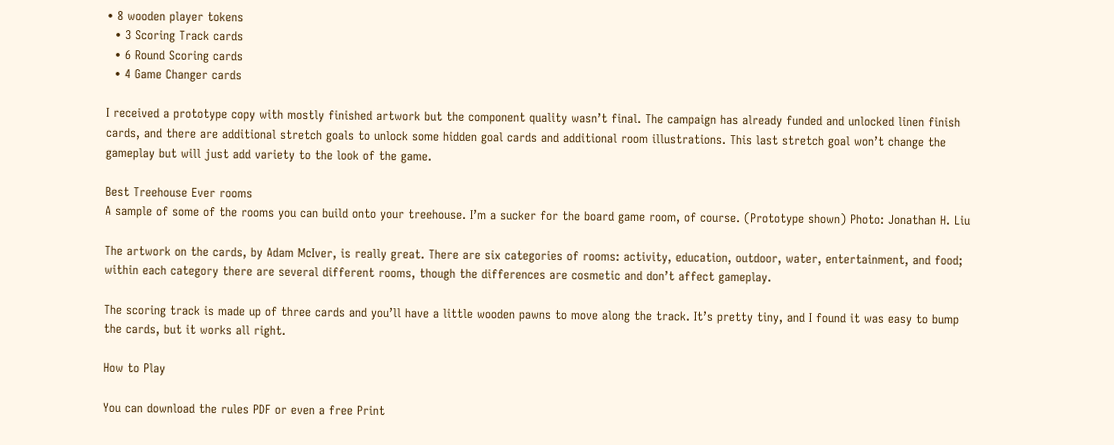• 8 wooden player tokens
  • 3 Scoring Track cards
  • 6 Round Scoring cards
  • 4 Game Changer cards

I received a prototype copy with mostly finished artwork but the component quality wasn’t final. The campaign has already funded and unlocked linen finish cards, and there are additional stretch goals to unlock some hidden goal cards and additional room illustrations. This last stretch goal won’t change the gameplay but will just add variety to the look of the game.

Best Treehouse Ever rooms
A sample of some of the rooms you can build onto your treehouse. I’m a sucker for the board game room, of course. (Prototype shown) Photo: Jonathan H. Liu

The artwork on the cards, by Adam McIver, is really great. There are six categories of rooms: activity, education, outdoor, water, entertainment, and food; within each category there are several different rooms, though the differences are cosmetic and don’t affect gameplay.

The scoring track is made up of three cards and you’ll have a little wooden pawns to move along the track. It’s pretty tiny, and I found it was easy to bump the cards, but it works all right.

How to Play

You can download the rules PDF or even a free Print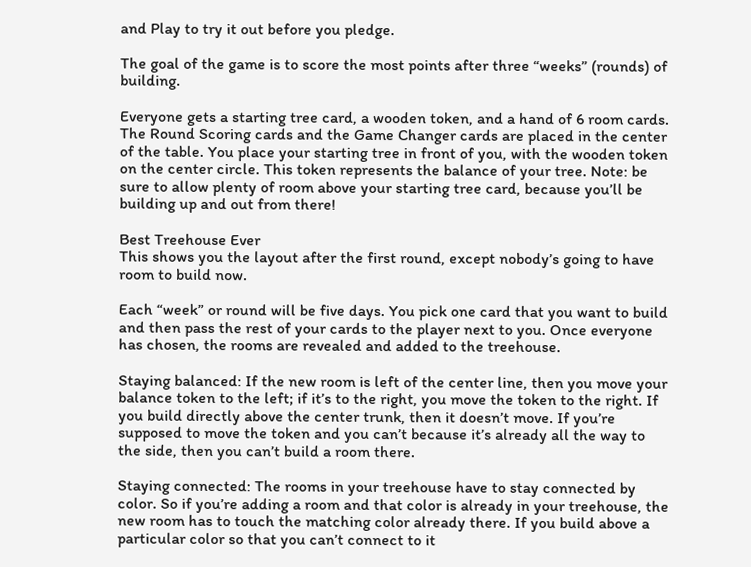and Play to try it out before you pledge.

The goal of the game is to score the most points after three “weeks” (rounds) of building.

Everyone gets a starting tree card, a wooden token, and a hand of 6 room cards. The Round Scoring cards and the Game Changer cards are placed in the center of the table. You place your starting tree in front of you, with the wooden token on the center circle. This token represents the balance of your tree. Note: be sure to allow plenty of room above your starting tree card, because you’ll be building up and out from there!

Best Treehouse Ever
This shows you the layout after the first round, except nobody’s going to have room to build now.

Each “week” or round will be five days. You pick one card that you want to build and then pass the rest of your cards to the player next to you. Once everyone has chosen, the rooms are revealed and added to the treehouse.

Staying balanced: If the new room is left of the center line, then you move your balance token to the left; if it’s to the right, you move the token to the right. If you build directly above the center trunk, then it doesn’t move. If you’re supposed to move the token and you can’t because it’s already all the way to the side, then you can’t build a room there.

Staying connected: The rooms in your treehouse have to stay connected by color. So if you’re adding a room and that color is already in your treehouse, the new room has to touch the matching color already there. If you build above a particular color so that you can’t connect to it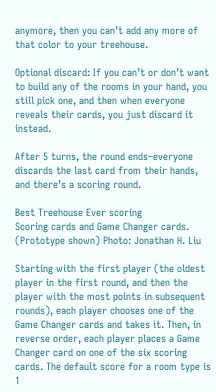anymore, then you can’t add any more of that color to your treehouse.

Optional discard: If you can’t or don’t want to build any of the rooms in your hand, you still pick one, and then when everyone reveals their cards, you just discard it instead.

After 5 turns, the round ends–everyone discards the last card from their hands, and there’s a scoring round.

Best Treehouse Ever scoring
Scoring cards and Game Changer cards. (Prototype shown) Photo: Jonathan H. Liu

Starting with the first player (the oldest player in the first round, and then the player with the most points in subsequent rounds), each player chooses one of the Game Changer cards and takes it. Then, in reverse order, each player places a Game Changer card on one of the six scoring cards. The default score for a room type is 1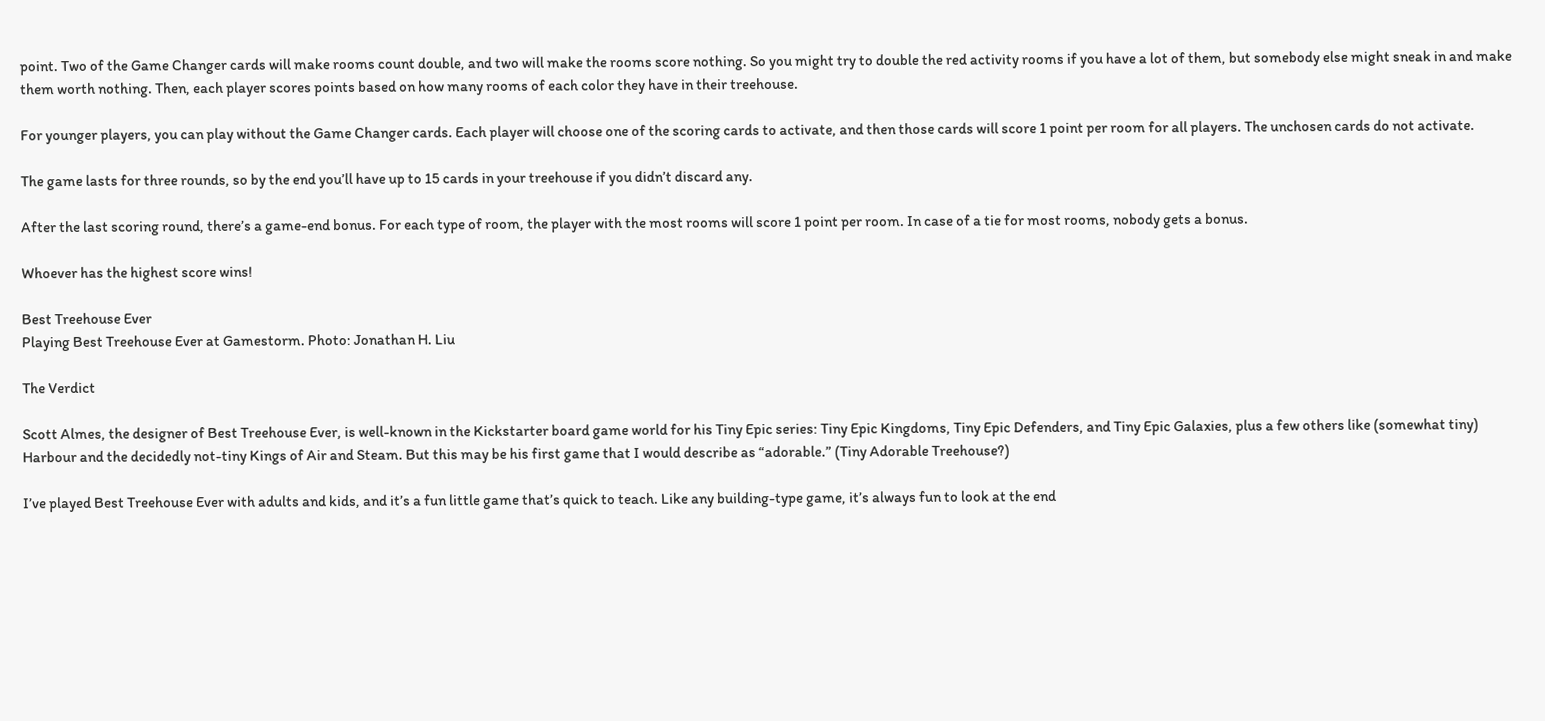point. Two of the Game Changer cards will make rooms count double, and two will make the rooms score nothing. So you might try to double the red activity rooms if you have a lot of them, but somebody else might sneak in and make them worth nothing. Then, each player scores points based on how many rooms of each color they have in their treehouse.

For younger players, you can play without the Game Changer cards. Each player will choose one of the scoring cards to activate, and then those cards will score 1 point per room for all players. The unchosen cards do not activate.

The game lasts for three rounds, so by the end you’ll have up to 15 cards in your treehouse if you didn’t discard any.

After the last scoring round, there’s a game-end bonus. For each type of room, the player with the most rooms will score 1 point per room. In case of a tie for most rooms, nobody gets a bonus.

Whoever has the highest score wins!

Best Treehouse Ever
Playing Best Treehouse Ever at Gamestorm. Photo: Jonathan H. Liu

The Verdict

Scott Almes, the designer of Best Treehouse Ever, is well-known in the Kickstarter board game world for his Tiny Epic series: Tiny Epic Kingdoms, Tiny Epic Defenders, and Tiny Epic Galaxies, plus a few others like (somewhat tiny) Harbour and the decidedly not-tiny Kings of Air and Steam. But this may be his first game that I would describe as “adorable.” (Tiny Adorable Treehouse?)

I’ve played Best Treehouse Ever with adults and kids, and it’s a fun little game that’s quick to teach. Like any building-type game, it’s always fun to look at the end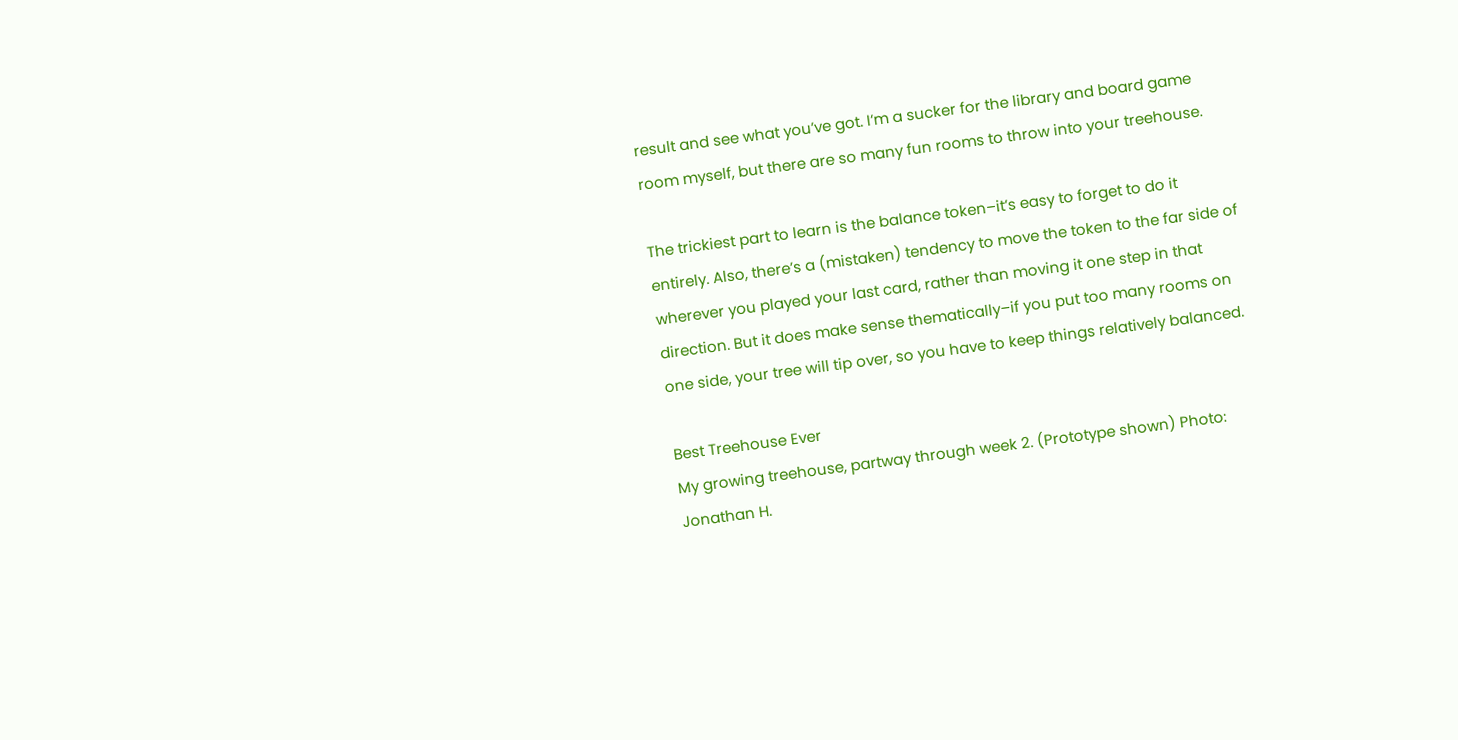result and see what you’ve got. I’m a sucker for the library and board game room myself, but there are so many fun rooms to throw into your treehouse.

The trickiest part to learn is the balance token–it’s easy to forget to do it entirely. Also, there’s a (mistaken) tendency to move the token to the far side of wherever you played your last card, rather than moving it one step in that direction. But it does make sense thematically–if you put too many rooms on one side, your tree will tip over, so you have to keep things relatively balanced.

Best Treehouse Ever
My growing treehouse, partway through week 2. (Prototype shown) Photo: Jonathan H.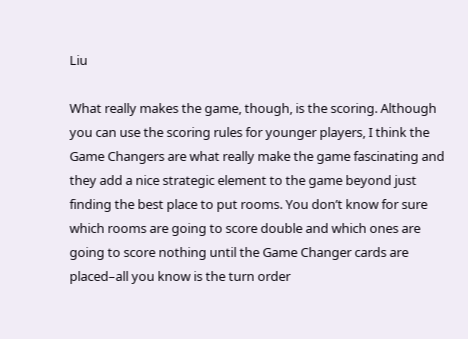Liu

What really makes the game, though, is the scoring. Although you can use the scoring rules for younger players, I think the Game Changers are what really make the game fascinating and they add a nice strategic element to the game beyond just finding the best place to put rooms. You don’t know for sure which rooms are going to score double and which ones are going to score nothing until the Game Changer cards are placed–all you know is the turn order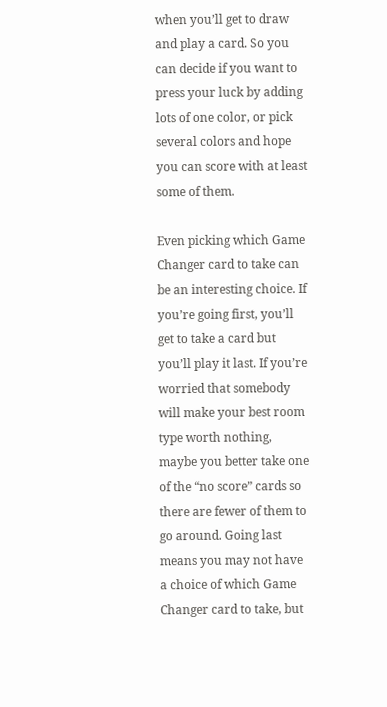when you’ll get to draw and play a card. So you can decide if you want to press your luck by adding lots of one color, or pick several colors and hope you can score with at least some of them.

Even picking which Game Changer card to take can be an interesting choice. If you’re going first, you’ll get to take a card but you’ll play it last. If you’re worried that somebody will make your best room type worth nothing, maybe you better take one of the “no score” cards so there are fewer of them to go around. Going last means you may not have a choice of which Game Changer card to take, but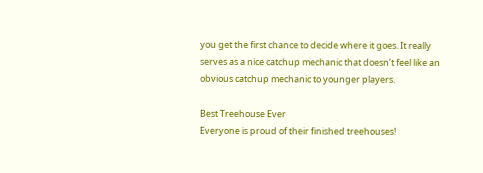you get the first chance to decide where it goes. It really serves as a nice catchup mechanic that doesn’t feel like an obvious catchup mechanic to younger players.

Best Treehouse Ever
Everyone is proud of their finished treehouses!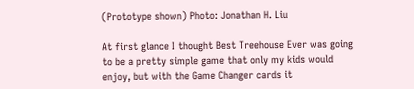(Prototype shown) Photo: Jonathan H. Liu

At first glance I thought Best Treehouse Ever was going to be a pretty simple game that only my kids would enjoy, but with the Game Changer cards it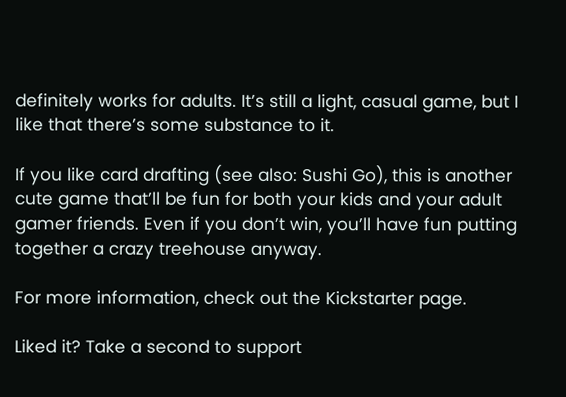definitely works for adults. It’s still a light, casual game, but I like that there’s some substance to it.

If you like card drafting (see also: Sushi Go), this is another cute game that’ll be fun for both your kids and your adult gamer friends. Even if you don’t win, you’ll have fun putting together a crazy treehouse anyway.

For more information, check out the Kickstarter page.

Liked it? Take a second to support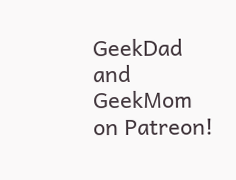GeekDad and GeekMom on Patreon!